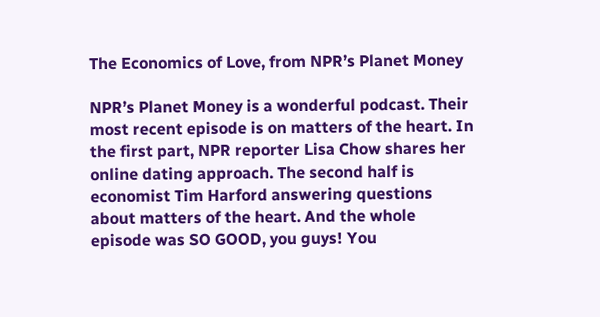The Economics of Love, from NPR’s Planet Money

NPR’s Planet Money is a wonderful podcast. Their most recent episode is on matters of the heart. In the first part, NPR reporter Lisa Chow shares her online dating approach. The second half is economist Tim Harford answering questions about matters of the heart. And the whole episode was SO GOOD, you guys! You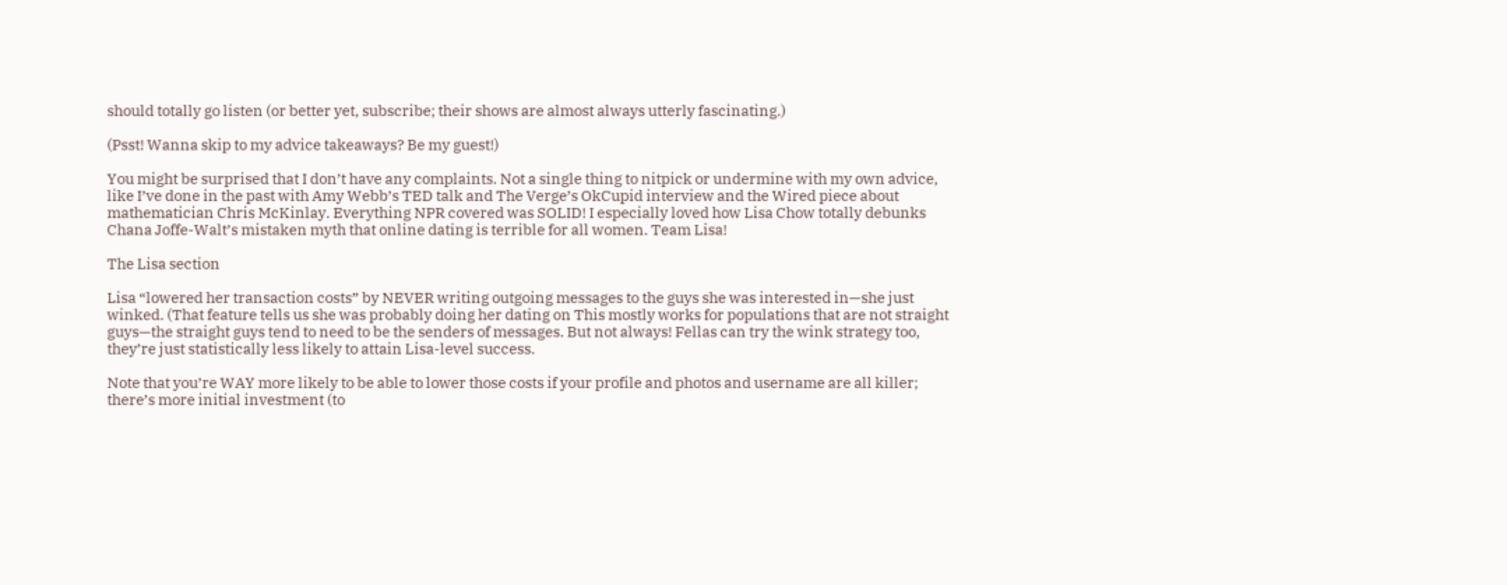should totally go listen (or better yet, subscribe; their shows are almost always utterly fascinating.)

(Psst! Wanna skip to my advice takeaways? Be my guest!)

You might be surprised that I don’t have any complaints. Not a single thing to nitpick or undermine with my own advice, like I’ve done in the past with Amy Webb’s TED talk and The Verge’s OkCupid interview and the Wired piece about mathematician Chris McKinlay. Everything NPR covered was SOLID! I especially loved how Lisa Chow totally debunks Chana Joffe-Walt’s mistaken myth that online dating is terrible for all women. Team Lisa!

The Lisa section

Lisa “lowered her transaction costs” by NEVER writing outgoing messages to the guys she was interested in—she just winked. (That feature tells us she was probably doing her dating on This mostly works for populations that are not straight guys—the straight guys tend to need to be the senders of messages. But not always! Fellas can try the wink strategy too, they’re just statistically less likely to attain Lisa-level success.

Note that you’re WAY more likely to be able to lower those costs if your profile and photos and username are all killer; there’s more initial investment (to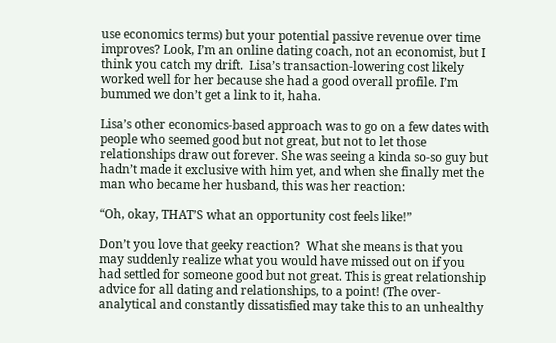use economics terms) but your potential passive revenue over time improves? Look, I’m an online dating coach, not an economist, but I think you catch my drift.  Lisa’s transaction-lowering cost likely worked well for her because she had a good overall profile. I’m bummed we don’t get a link to it, haha.

Lisa’s other economics-based approach was to go on a few dates with people who seemed good but not great, but not to let those relationships draw out forever. She was seeing a kinda so-so guy but hadn’t made it exclusive with him yet, and when she finally met the man who became her husband, this was her reaction:

“Oh, okay, THAT’S what an opportunity cost feels like!”

Don’t you love that geeky reaction?  What she means is that you may suddenly realize what you would have missed out on if you had settled for someone good but not great. This is great relationship advice for all dating and relationships, to a point! (The over-analytical and constantly dissatisfied may take this to an unhealthy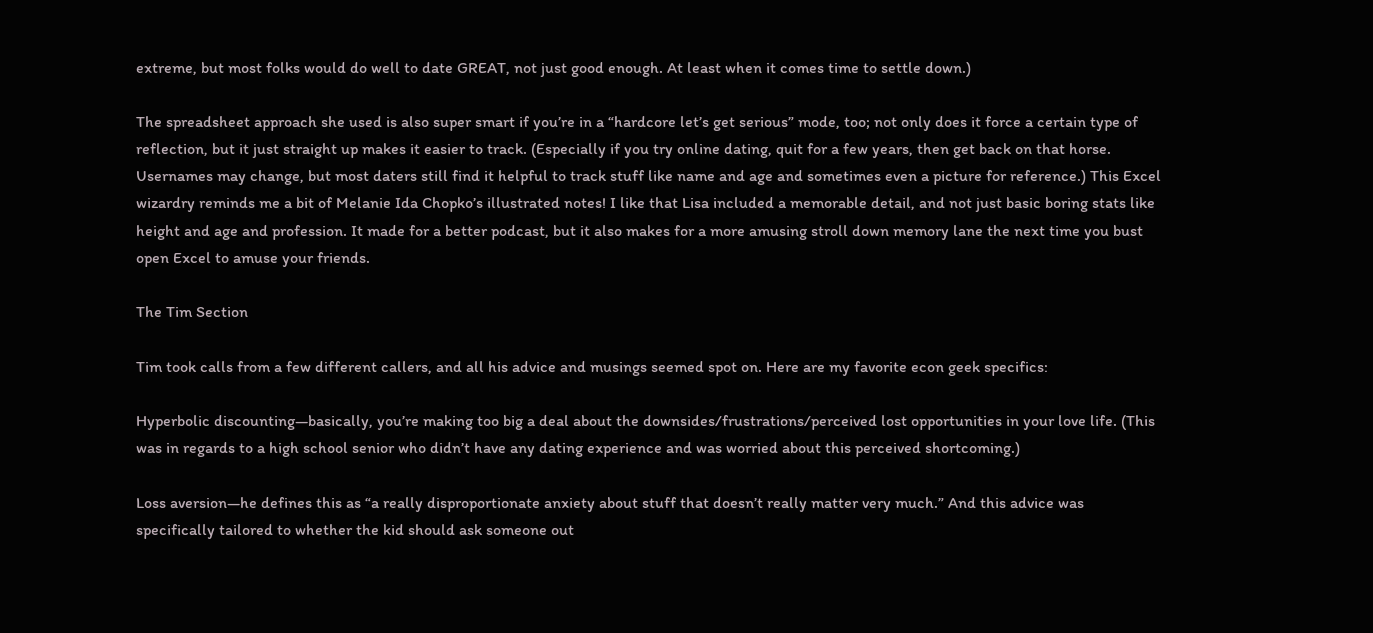extreme, but most folks would do well to date GREAT, not just good enough. At least when it comes time to settle down.)

The spreadsheet approach she used is also super smart if you’re in a “hardcore let’s get serious” mode, too; not only does it force a certain type of reflection, but it just straight up makes it easier to track. (Especially if you try online dating, quit for a few years, then get back on that horse. Usernames may change, but most daters still find it helpful to track stuff like name and age and sometimes even a picture for reference.) This Excel wizardry reminds me a bit of Melanie Ida Chopko’s illustrated notes! I like that Lisa included a memorable detail, and not just basic boring stats like height and age and profession. It made for a better podcast, but it also makes for a more amusing stroll down memory lane the next time you bust open Excel to amuse your friends.

The Tim Section

Tim took calls from a few different callers, and all his advice and musings seemed spot on. Here are my favorite econ geek specifics:

Hyperbolic discounting—basically, you’re making too big a deal about the downsides/frustrations/perceived lost opportunities in your love life. (This was in regards to a high school senior who didn’t have any dating experience and was worried about this perceived shortcoming.)

Loss aversion—he defines this as “a really disproportionate anxiety about stuff that doesn’t really matter very much.” And this advice was specifically tailored to whether the kid should ask someone out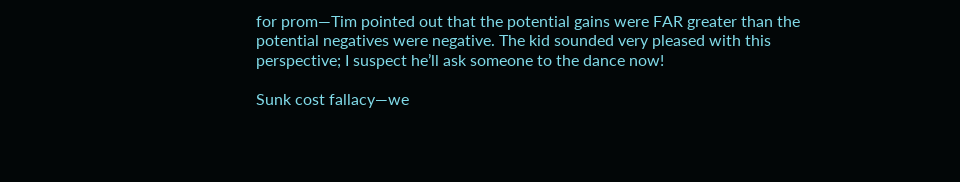for prom—Tim pointed out that the potential gains were FAR greater than the potential negatives were negative. The kid sounded very pleased with this perspective; I suspect he’ll ask someone to the dance now!

Sunk cost fallacy—we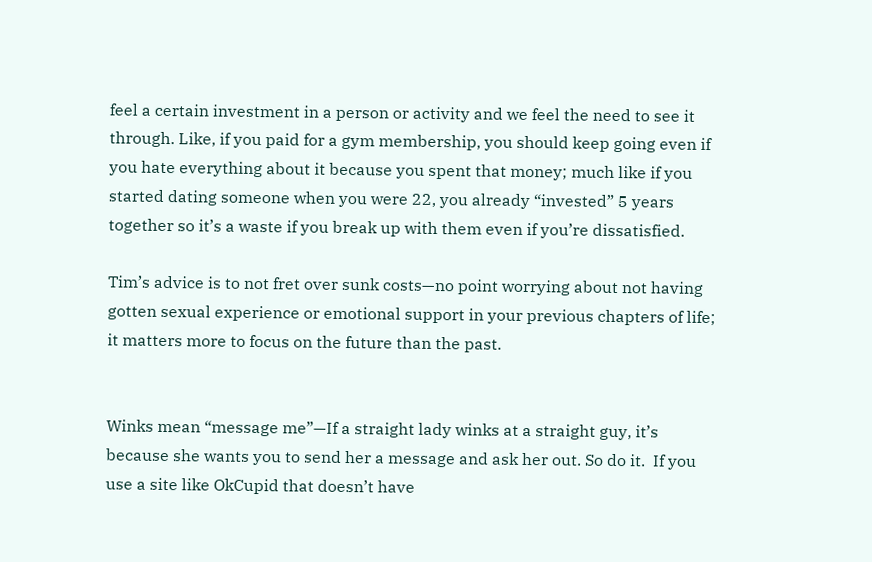feel a certain investment in a person or activity and we feel the need to see it through. Like, if you paid for a gym membership, you should keep going even if you hate everything about it because you spent that money; much like if you started dating someone when you were 22, you already “invested” 5 years together so it’s a waste if you break up with them even if you’re dissatisfied.

Tim’s advice is to not fret over sunk costs—no point worrying about not having gotten sexual experience or emotional support in your previous chapters of life; it matters more to focus on the future than the past.


Winks mean “message me”—If a straight lady winks at a straight guy, it’s because she wants you to send her a message and ask her out. So do it.  If you use a site like OkCupid that doesn’t have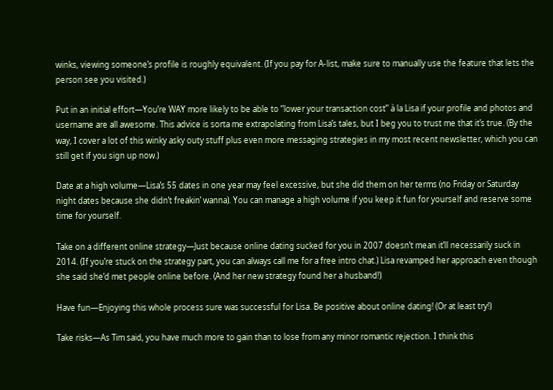winks, viewing someone’s profile is roughly equivalent. (If you pay for A-list, make sure to manually use the feature that lets the person see you visited.)

Put in an initial effort—You’re WAY more likely to be able to “lower your transaction cost” à la Lisa if your profile and photos and username are all awesome. This advice is sorta me extrapolating from Lisa’s tales, but I beg you to trust me that it’s true. (By the way, I cover a lot of this winky asky outy stuff plus even more messaging strategies in my most recent newsletter, which you can still get if you sign up now.)

Date at a high volume—Lisa’s 55 dates in one year may feel excessive, but she did them on her terms (no Friday or Saturday night dates because she didn’t freakin’ wanna). You can manage a high volume if you keep it fun for yourself and reserve some time for yourself.

Take on a different online strategy—Just because online dating sucked for you in 2007 doesn’t mean it’ll necessarily suck in 2014. (If you’re stuck on the strategy part, you can always call me for a free intro chat.) Lisa revamped her approach even though she said she’d met people online before. (And her new strategy found her a husband!)

Have fun—Enjoying this whole process sure was successful for Lisa. Be positive about online dating! (Or at least try!)

Take risks—As Tim said, you have much more to gain than to lose from any minor romantic rejection. I think this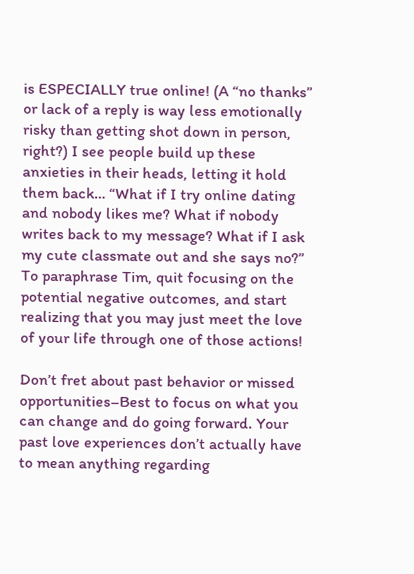is ESPECIALLY true online! (A “no thanks” or lack of a reply is way less emotionally risky than getting shot down in person, right?) I see people build up these anxieties in their heads, letting it hold them back… “What if I try online dating and nobody likes me? What if nobody writes back to my message? What if I ask my cute classmate out and she says no?” To paraphrase Tim, quit focusing on the potential negative outcomes, and start realizing that you may just meet the love of your life through one of those actions!

Don’t fret about past behavior or missed opportunities–Best to focus on what you can change and do going forward. Your past love experiences don’t actually have to mean anything regarding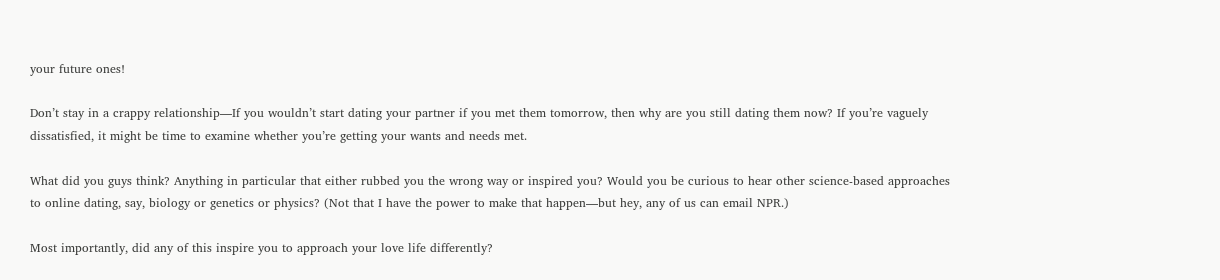your future ones!

Don’t stay in a crappy relationship—If you wouldn’t start dating your partner if you met them tomorrow, then why are you still dating them now? If you’re vaguely dissatisfied, it might be time to examine whether you’re getting your wants and needs met.

What did you guys think? Anything in particular that either rubbed you the wrong way or inspired you? Would you be curious to hear other science-based approaches to online dating, say, biology or genetics or physics? (Not that I have the power to make that happen—but hey, any of us can email NPR.)

Most importantly, did any of this inspire you to approach your love life differently?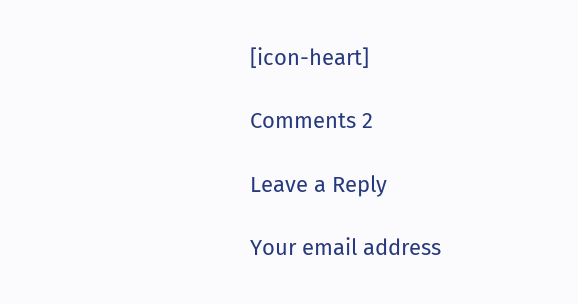[icon-heart]

Comments 2

Leave a Reply

Your email address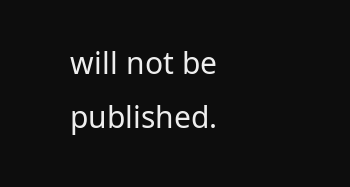will not be published.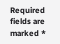Required fields are marked *